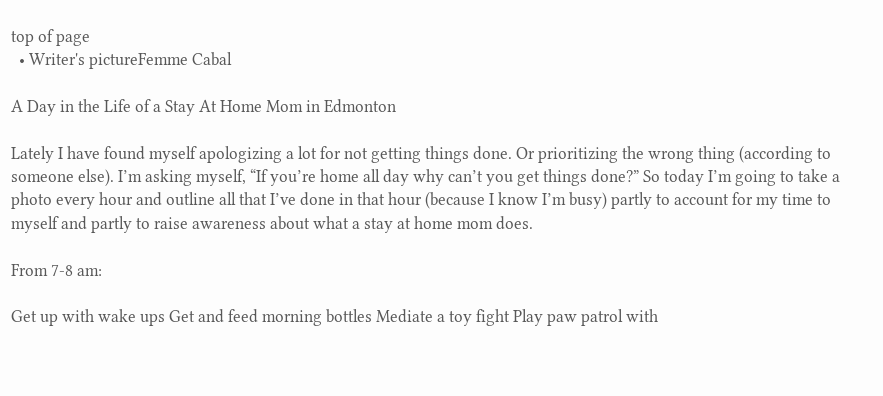top of page
  • Writer's pictureFemme Cabal

A Day in the Life of a Stay At Home Mom in Edmonton

Lately I have found myself apologizing a lot for not getting things done. Or prioritizing the wrong thing (according to someone else). I’m asking myself, “If you’re home all day why can’t you get things done?” So today I’m going to take a photo every hour and outline all that I’ve done in that hour (because I know I’m busy) partly to account for my time to myself and partly to raise awareness about what a stay at home mom does.

From 7-8 am:

Get up with wake ups Get and feed morning bottles Mediate a toy fight Play paw patrol with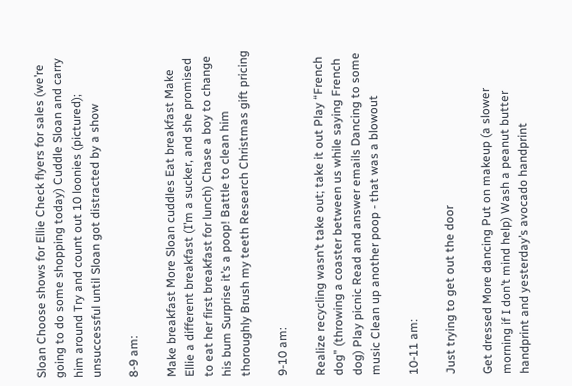Sloan Choose shows for Ellie Check flyers for sales (we’re going to do some shopping today) Cuddle Sloan and carry him around Try and count out 10 loonies (pictured); unsuccessful until Sloan got distracted by a show

8-9 am:

Make breakfast More Sloan cuddles Eat breakfast Make Ellie a different breakfast (I’m a sucker, and she promised to eat her first breakfast for lunch) Chase a boy to change his bum Surprise it’s a poop! Battle to clean him thoroughly Brush my teeth Research Christmas gift pricing

9-10 am:

Realize recycling wasn’t take out; take it out Play “French dog” (throwing a coaster between us while saying French dog) Play picnic Read and answer emails Dancing to some music Clean up another poop - that was a blowout

10-11 am:

Just trying to get out the door

Get dressed More dancing Put on makeup (a slower morning if I don’t mind help) Wash a peanut butter handprint and yesterday’s avocado handprint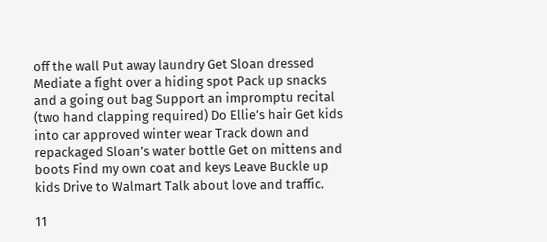off the wall Put away laundry Get Sloan dressed Mediate a fight over a hiding spot Pack up snacks and a going out bag Support an impromptu recital (two hand clapping required) Do Ellie’s hair Get kids into car approved winter wear Track down and repackaged Sloan’s water bottle Get on mittens and boots Find my own coat and keys Leave Buckle up kids Drive to Walmart Talk about love and traffic.

11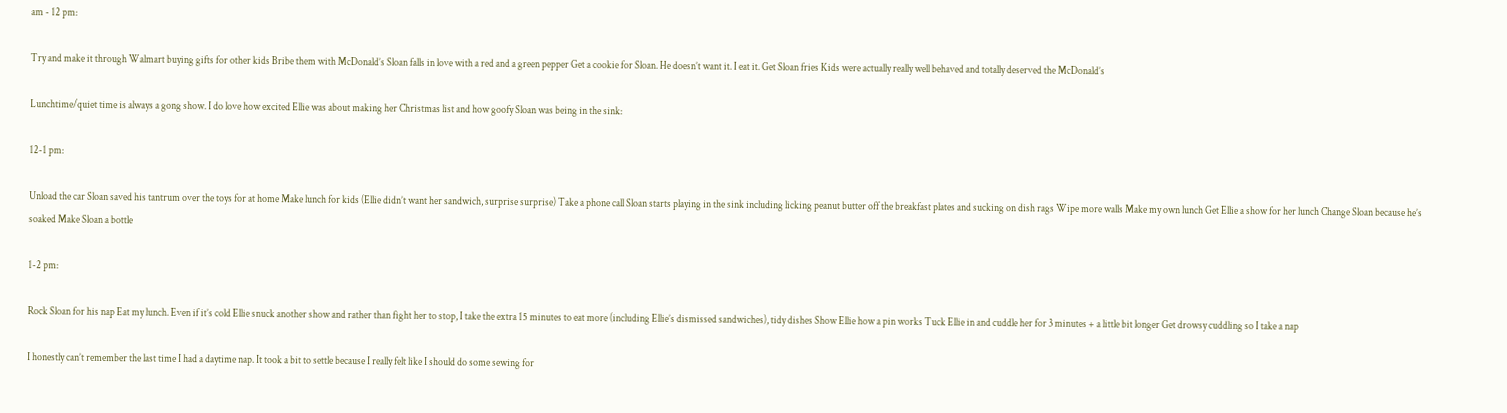am - 12 pm:

Try and make it through Walmart buying gifts for other kids Bribe them with McDonald’s Sloan falls in love with a red and a green pepper Get a cookie for Sloan. He doesn’t want it. I eat it. Get Sloan fries Kids were actually really well behaved and totally deserved the McDonald’s

Lunchtime/quiet time is always a gong show. I do love how excited Ellie was about making her Christmas list and how goofy Sloan was being in the sink:

12-1 pm:

Unload the car Sloan saved his tantrum over the toys for at home Make lunch for kids (Ellie didn’t want her sandwich, surprise surprise) Take a phone call Sloan starts playing in the sink including licking peanut butter off the breakfast plates and sucking on dish rags Wipe more walls Make my own lunch Get Ellie a show for her lunch Change Sloan because he’s soaked Make Sloan a bottle

1-2 pm:

Rock Sloan for his nap Eat my lunch. Even if it’s cold Ellie snuck another show and rather than fight her to stop, I take the extra 15 minutes to eat more (including Ellie’s dismissed sandwiches), tidy dishes Show Ellie how a pin works Tuck Ellie in and cuddle her for 3 minutes + a little bit longer Get drowsy cuddling so I take a nap

I honestly can’t remember the last time I had a daytime nap. It took a bit to settle because I really felt like I should do some sewing for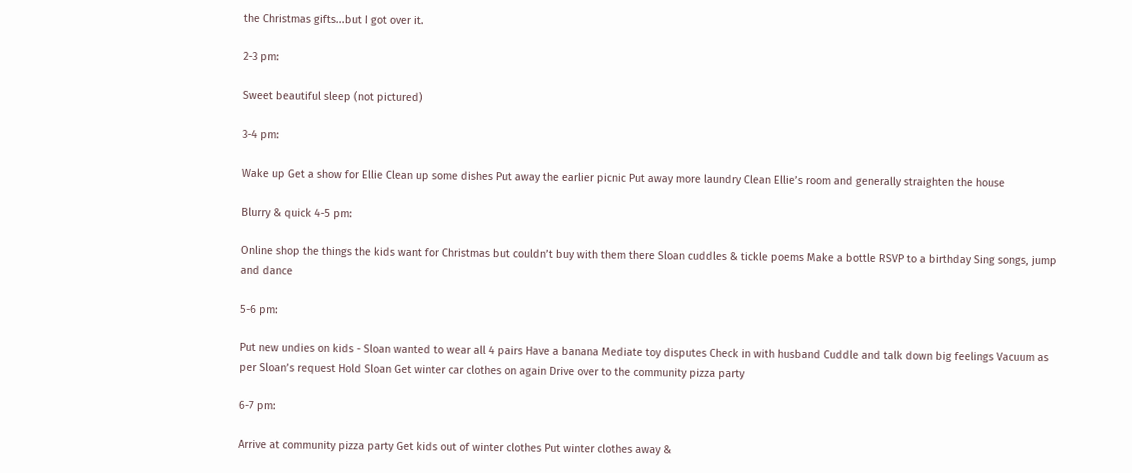the Christmas gifts...but I got over it.

2-3 pm:

Sweet beautiful sleep (not pictured)

3-4 pm:

Wake up Get a show for Ellie Clean up some dishes Put away the earlier picnic Put away more laundry Clean Ellie’s room and generally straighten the house

Blurry & quick 4-5 pm:

Online shop the things the kids want for Christmas but couldn’t buy with them there Sloan cuddles & tickle poems Make a bottle RSVP to a birthday Sing songs, jump and dance

5-6 pm:

Put new undies on kids - Sloan wanted to wear all 4 pairs Have a banana Mediate toy disputes Check in with husband Cuddle and talk down big feelings Vacuum as per Sloan’s request Hold Sloan Get winter car clothes on again Drive over to the community pizza party

6-7 pm:

Arrive at community pizza party Get kids out of winter clothes Put winter clothes away &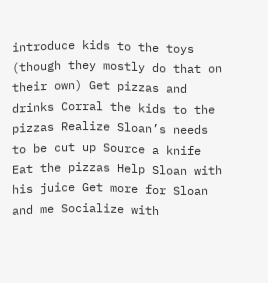introduce kids to the toys (though they mostly do that on their own) Get pizzas and drinks Corral the kids to the pizzas Realize Sloan’s needs to be cut up Source a knife Eat the pizzas Help Sloan with his juice Get more for Sloan and me Socialize with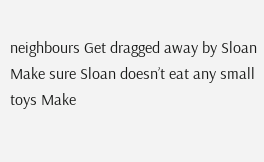neighbours Get dragged away by Sloan Make sure Sloan doesn’t eat any small toys Make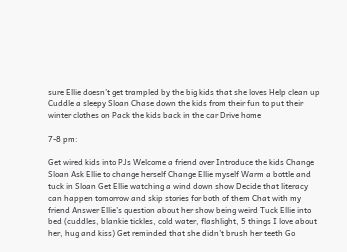sure Ellie doesn’t get trampled by the big kids that she loves Help clean up Cuddle a sleepy Sloan Chase down the kids from their fun to put their winter clothes on Pack the kids back in the car Drive home

7-8 pm:

Get wired kids into PJs Welcome a friend over Introduce the kids Change Sloan Ask Ellie to change herself Change Ellie myself Warm a bottle and tuck in Sloan Get Ellie watching a wind down show Decide that literacy can happen tomorrow and skip stories for both of them Chat with my friend Answer Ellie’s question about her show being weird Tuck Ellie into bed (cuddles, blankie tickles, cold water, flashlight, 5 things I love about her, hug and kiss) Get reminded that she didn’t brush her teeth Go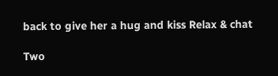back to give her a hug and kiss Relax & chat

Two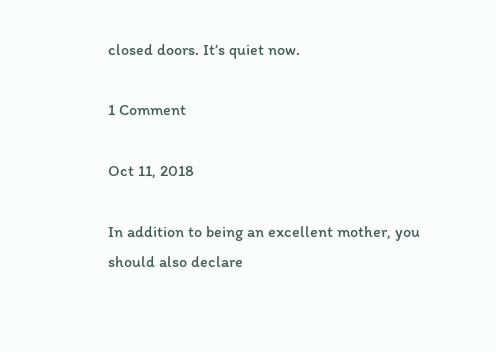closed doors. It’s quiet now.

1 Comment

Oct 11, 2018

In addition to being an excellent mother, you should also declare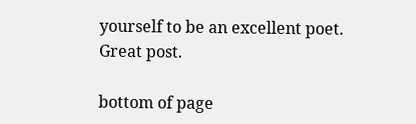yourself to be an excellent poet. Great post.

bottom of page